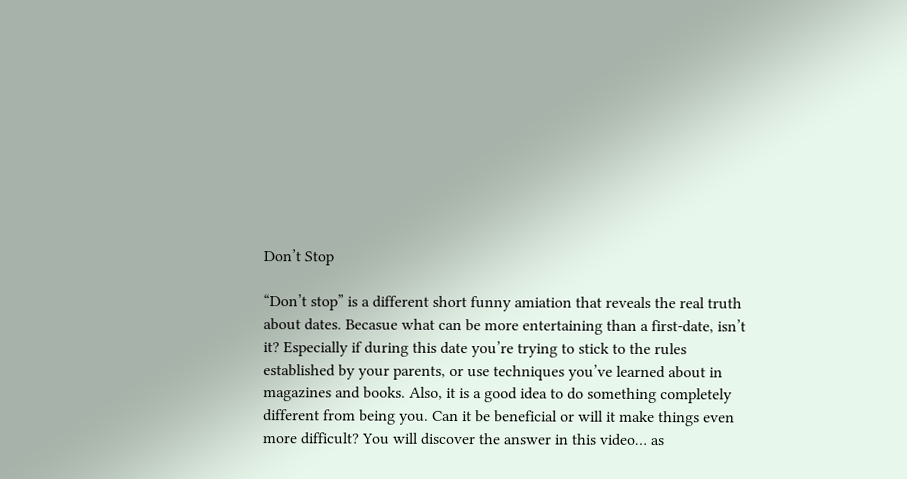Don’t Stop

“Don’t stop” is a different short funny amiation that reveals the real truth about dates. Becasue what can be more entertaining than a first-date, isn’t it? Especially if during this date you’re trying to stick to the rules established by your parents, or use techniques you’ve learned about in magazines and books. Also, it is a good idea to do something completely different from being you. Can it be beneficial or will it make things even more difficult? You will discover the answer in this video… as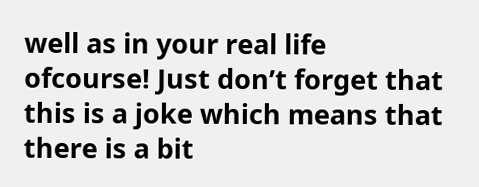well as in your real life ofcourse! Just don’t forget that this is a joke which means that there is a bit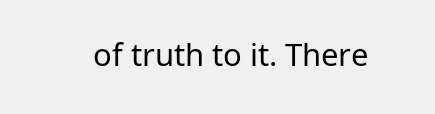of truth to it. There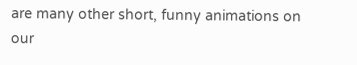are many other short, funny animations on our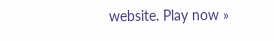website. Play now »